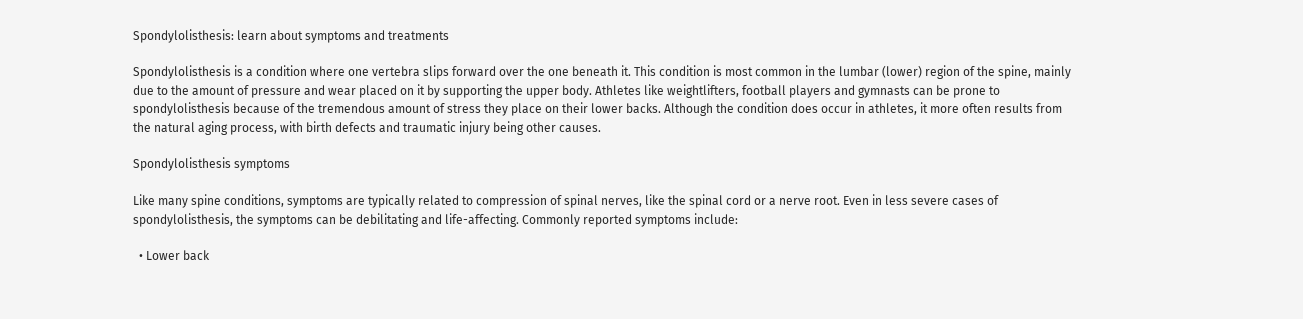Spondylolisthesis: learn about symptoms and treatments

Spondylolisthesis is a condition where one vertebra slips forward over the one beneath it. This condition is most common in the lumbar (lower) region of the spine, mainly due to the amount of pressure and wear placed on it by supporting the upper body. Athletes like weightlifters, football players and gymnasts can be prone to spondylolisthesis because of the tremendous amount of stress they place on their lower backs. Although the condition does occur in athletes, it more often results from the natural aging process, with birth defects and traumatic injury being other causes.

Spondylolisthesis symptoms

Like many spine conditions, symptoms are typically related to compression of spinal nerves, like the spinal cord or a nerve root. Even in less severe cases of spondylolisthesis, the symptoms can be debilitating and life-affecting. Commonly reported symptoms include:

  • Lower back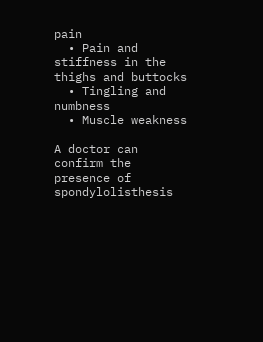pain
  • Pain and stiffness in the thighs and buttocks
  • Tingling and numbness
  • Muscle weakness

A doctor can confirm the presence of spondylolisthesis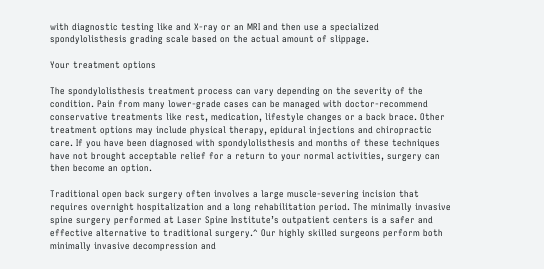with diagnostic testing like and X-ray or an MRI and then use a specialized spondylolisthesis grading scale based on the actual amount of slippage.

Your treatment options

The spondylolisthesis treatment process can vary depending on the severity of the condition. Pain from many lower-grade cases can be managed with doctor-recommend conservative treatments like rest, medication, lifestyle changes or a back brace. Other treatment options may include physical therapy, epidural injections and chiropractic care. If you have been diagnosed with spondylolisthesis and months of these techniques have not brought acceptable relief for a return to your normal activities, surgery can then become an option.

Traditional open back surgery often involves a large muscle-severing incision that requires overnight hospitalization and a long rehabilitation period. The minimally invasive spine surgery performed at Laser Spine Institute’s outpatient centers is a safer and effective alternative to traditional surgery.^ Our highly skilled surgeons perform both minimally invasive decompression and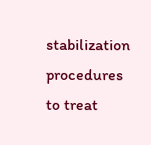stabilization procedures to treat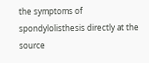the symptoms of spondylolisthesis directly at the source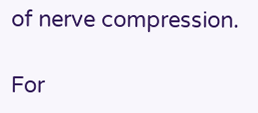of nerve compression.

For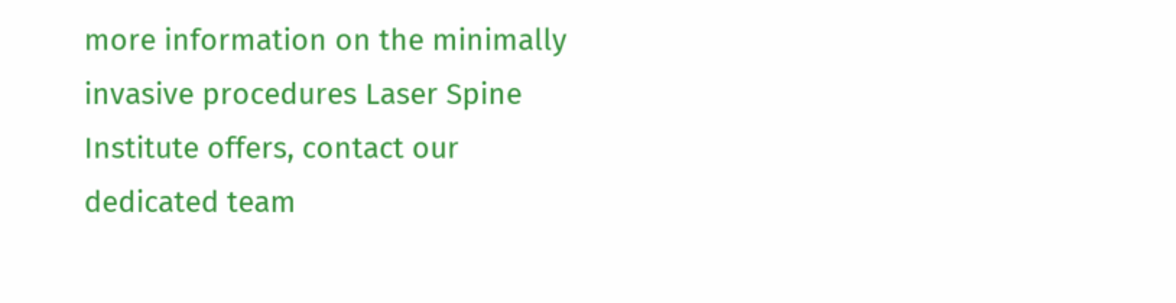more information on the minimally invasive procedures Laser Spine Institute offers, contact our dedicated team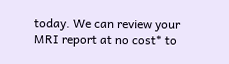today. We can review your MRI report at no cost* to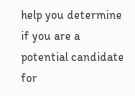help you determine if you are a potential candidate for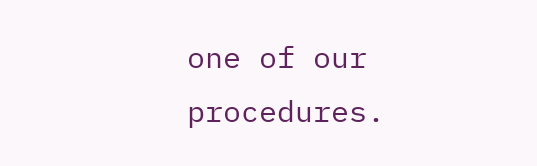one of our procedures.